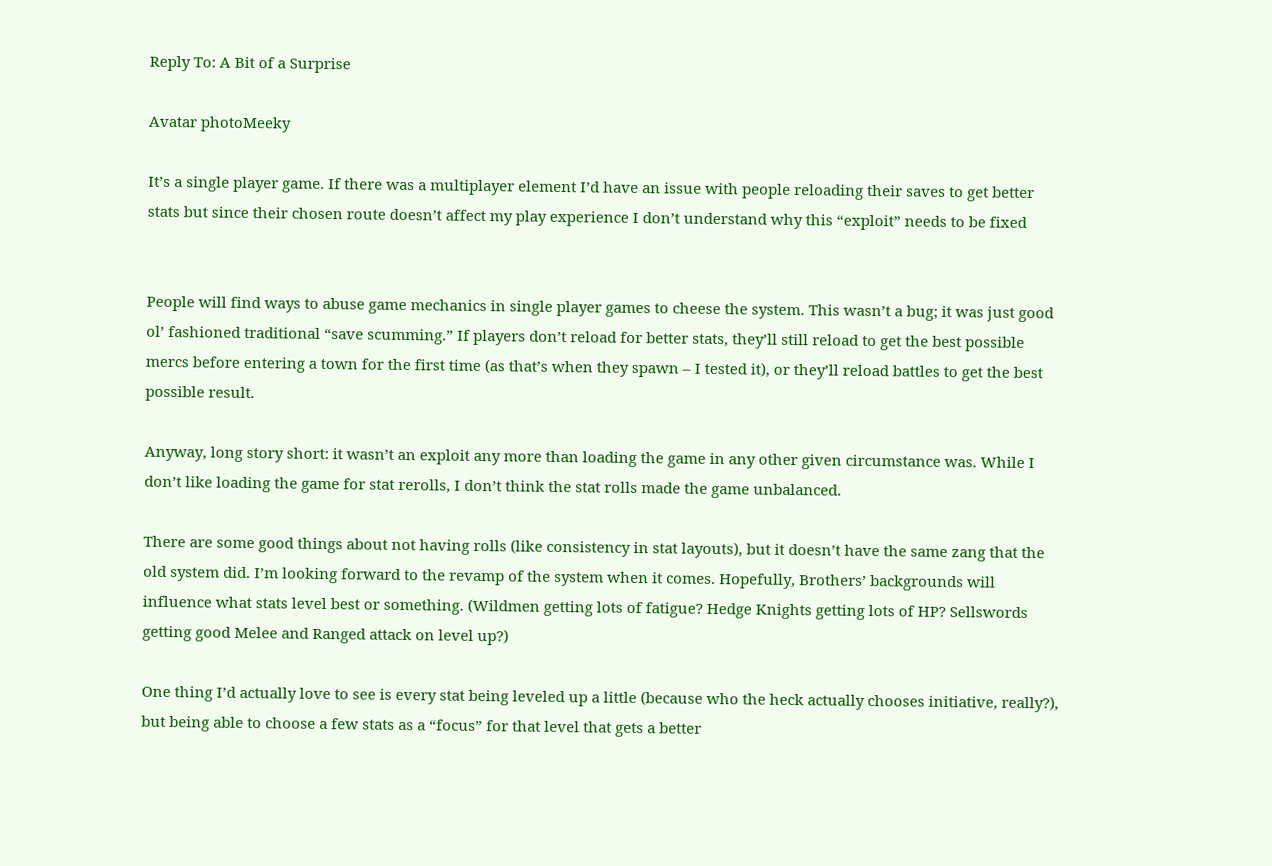Reply To: A Bit of a Surprise

Avatar photoMeeky

It’s a single player game. If there was a multiplayer element I’d have an issue with people reloading their saves to get better stats but since their chosen route doesn’t affect my play experience I don’t understand why this “exploit” needs to be fixed


People will find ways to abuse game mechanics in single player games to cheese the system. This wasn’t a bug; it was just good ol’ fashioned traditional “save scumming.” If players don’t reload for better stats, they’ll still reload to get the best possible mercs before entering a town for the first time (as that’s when they spawn – I tested it), or they’ll reload battles to get the best possible result.

Anyway, long story short: it wasn’t an exploit any more than loading the game in any other given circumstance was. While I don’t like loading the game for stat rerolls, I don’t think the stat rolls made the game unbalanced.

There are some good things about not having rolls (like consistency in stat layouts), but it doesn’t have the same zang that the old system did. I’m looking forward to the revamp of the system when it comes. Hopefully, Brothers’ backgrounds will influence what stats level best or something. (Wildmen getting lots of fatigue? Hedge Knights getting lots of HP? Sellswords getting good Melee and Ranged attack on level up?)

One thing I’d actually love to see is every stat being leveled up a little (because who the heck actually chooses initiative, really?), but being able to choose a few stats as a “focus” for that level that gets a better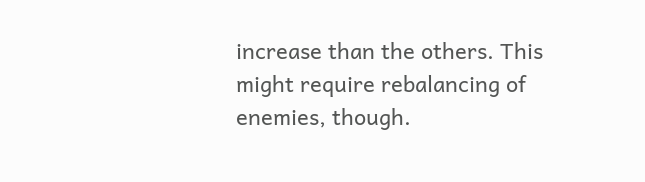increase than the others. This might require rebalancing of enemies, though.